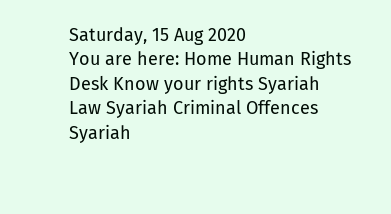Saturday, 15 Aug 2020
You are here: Home Human Rights Desk Know your rights Syariah Law Syariah Criminal Offences
Syariah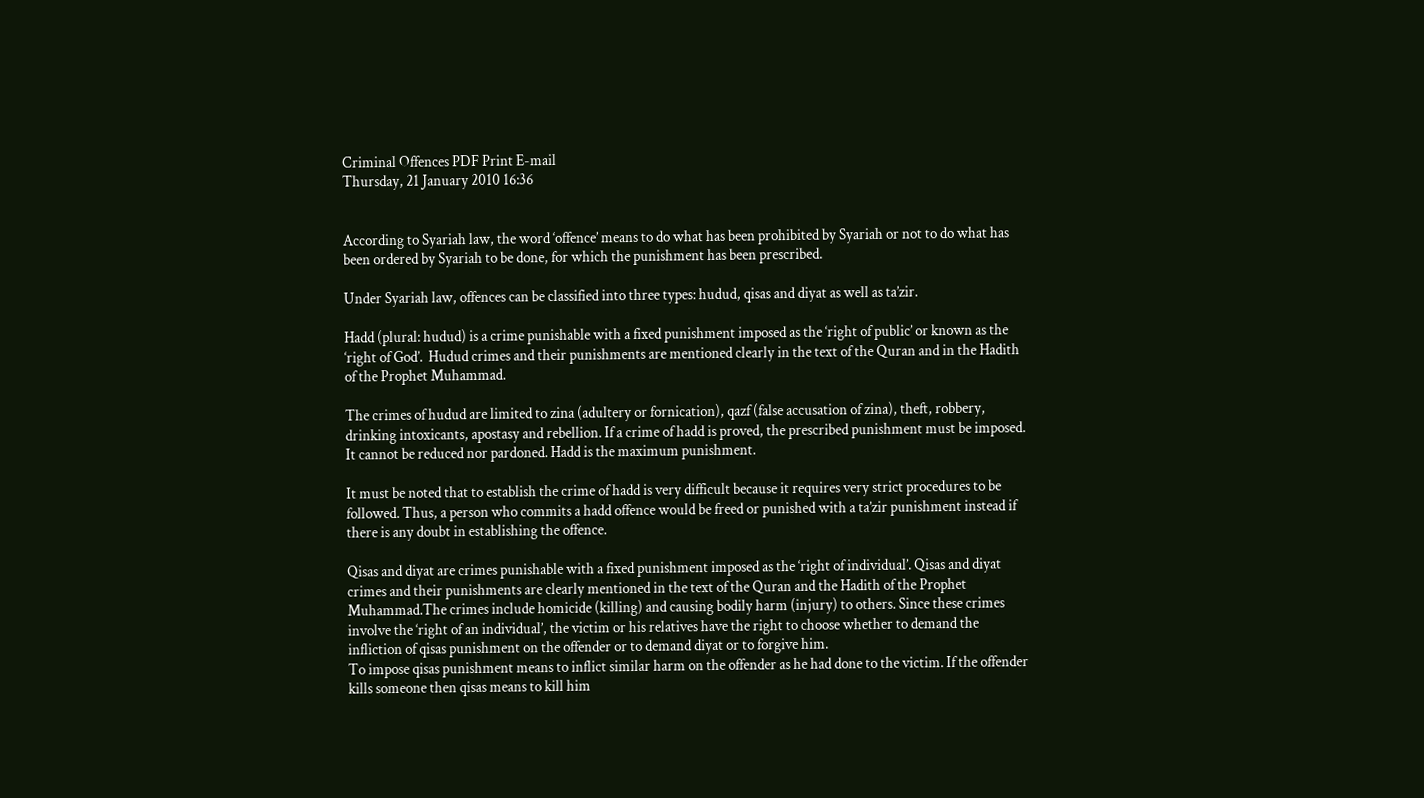Criminal Offences PDF Print E-mail
Thursday, 21 January 2010 16:36


According to Syariah law, the word ‘offence’ means to do what has been prohibited by Syariah or not to do what has been ordered by Syariah to be done, for which the punishment has been prescribed.

Under Syariah law, offences can be classified into three types: hudud, qisas and diyat as well as ta’zir.

Hadd (plural: hudud) is a crime punishable with a fixed punishment imposed as the ‘right of public’ or known as the ‘right of God’.  Hudud crimes and their punishments are mentioned clearly in the text of the Quran and in the Hadith of the Prophet Muhammad.

The crimes of hudud are limited to zina (adultery or fornication), qazf (false accusation of zina), theft, robbery, drinking intoxicants, apostasy and rebellion. If a crime of hadd is proved, the prescribed punishment must be imposed. It cannot be reduced nor pardoned. Hadd is the maximum punishment.

It must be noted that to establish the crime of hadd is very difficult because it requires very strict procedures to be followed. Thus, a person who commits a hadd offence would be freed or punished with a ta’zir punishment instead if there is any doubt in establishing the offence.

Qisas and diyat are crimes punishable with a fixed punishment imposed as the ‘right of individual’. Qisas and diyat crimes and their punishments are clearly mentioned in the text of the Quran and the Hadith of the Prophet Muhammad.The crimes include homicide (killing) and causing bodily harm (injury) to others. Since these crimes involve the ‘right of an individual’, the victim or his relatives have the right to choose whether to demand the infliction of qisas punishment on the offender or to demand diyat or to forgive him.
To impose qisas punishment means to inflict similar harm on the offender as he had done to the victim. If the offender kills someone then qisas means to kill him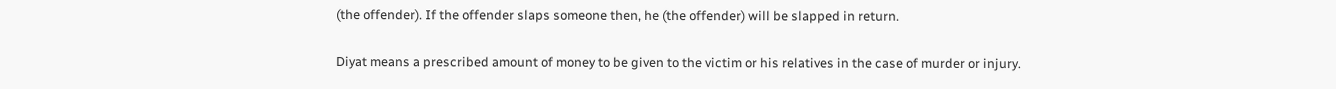(the offender). If the offender slaps someone then, he (the offender) will be slapped in return.

Diyat means a prescribed amount of money to be given to the victim or his relatives in the case of murder or injury.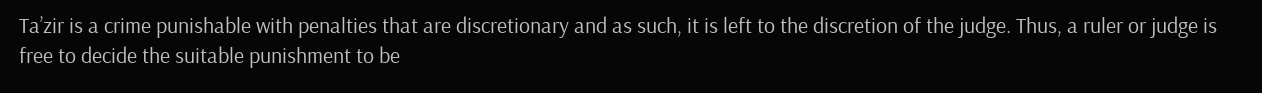Ta’zir is a crime punishable with penalties that are discretionary and as such, it is left to the discretion of the judge. Thus, a ruler or judge is free to decide the suitable punishment to be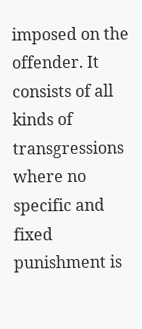imposed on the offender. It consists of all kinds of transgressions where no specific and fixed punishment is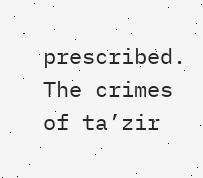prescribed. The crimes of ta’zir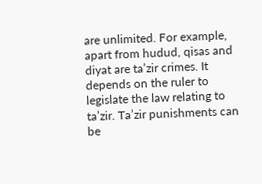are unlimited. For example, apart from hudud, qisas and diyat are ta’zir crimes. It depends on the ruler to legislate the law relating to ta’zir. Ta’zir punishments can be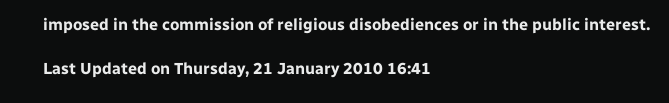imposed in the commission of religious disobediences or in the public interest.

Last Updated on Thursday, 21 January 2010 16:41